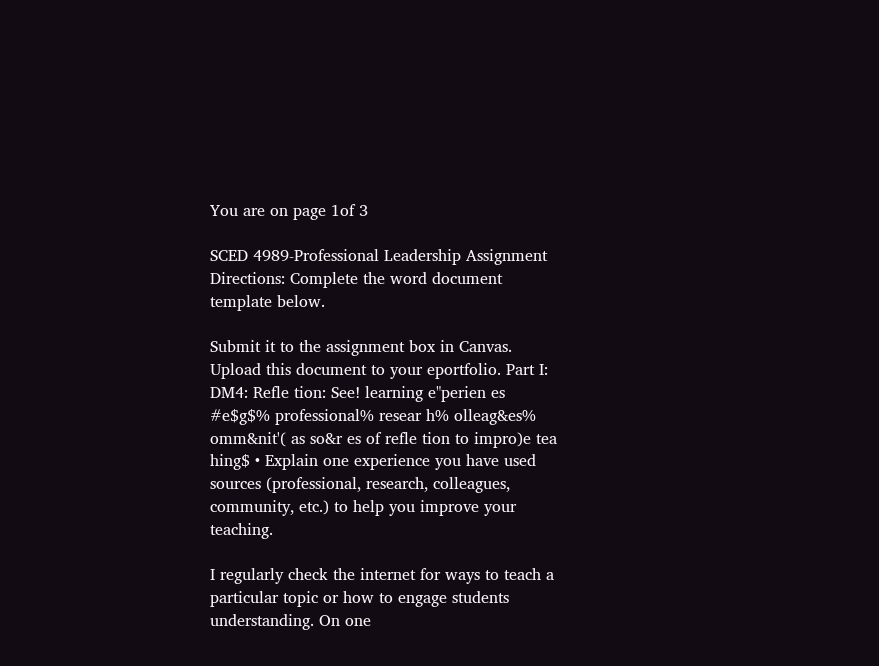You are on page 1of 3

SCED 4989-Professional Leadership Assignment Directions: Complete the word document template below.

Submit it to the assignment box in Canvas. Upload this document to your eportfolio. Part I: DM4: Refle tion: See! learning e"perien es #e$g$% professional% resear h% olleag&es% omm&nit'( as so&r es of refle tion to impro)e tea hing$ • Explain one experience you have used sources (professional, research, colleagues, community, etc.) to help you improve your teaching.

I regularly check the internet for ways to teach a particular topic or how to engage students understanding. On one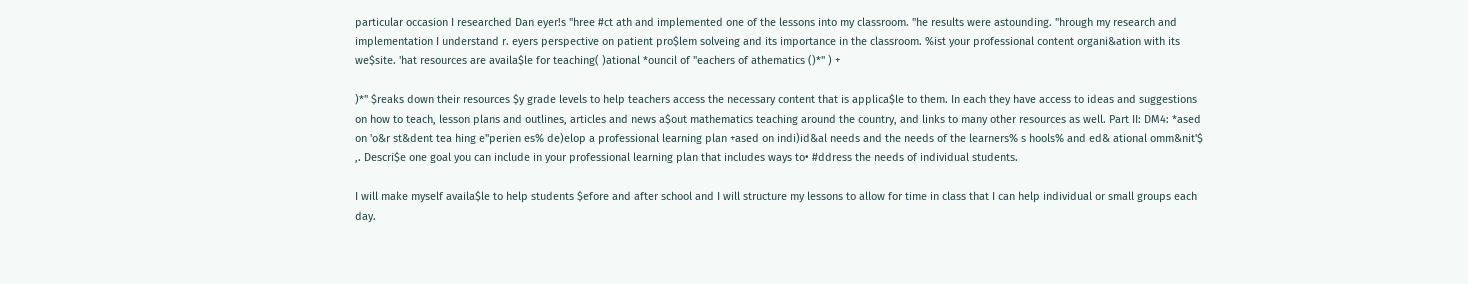particular occasion I researched Dan eyer!s "hree #ct ath and implemented one of the lessons into my classroom. "he results were astounding. "hrough my research and implementation I understand r. eyers perspective on patient pro$lem solveing and its importance in the classroom. %ist your professional content organi&ation with its we$site. 'hat resources are availa$le for teaching( )ational *ouncil of "eachers of athematics ()*" ) +

)*" $reaks down their resources $y grade levels to help teachers access the necessary content that is applica$le to them. In each they have access to ideas and suggestions on how to teach, lesson plans and outlines, articles and news a$out mathematics teaching around the country, and links to many other resources as well. Part II: DM4: *ased on 'o&r st&dent tea hing e"perien es% de)elop a professional learning plan +ased on indi)id&al needs and the needs of the learners% s hools% and ed& ational omm&nit'$ ,. Descri$e one goal you can include in your professional learning plan that includes ways to• #ddress the needs of individual students.

I will make myself availa$le to help students $efore and after school and I will structure my lessons to allow for time in class that I can help individual or small groups each day.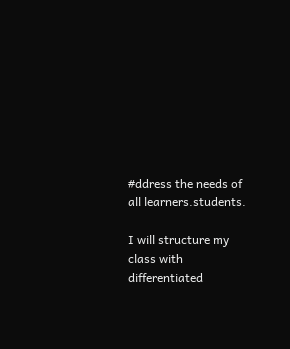#ddress the needs of all learners.students.

I will structure my class with differentiated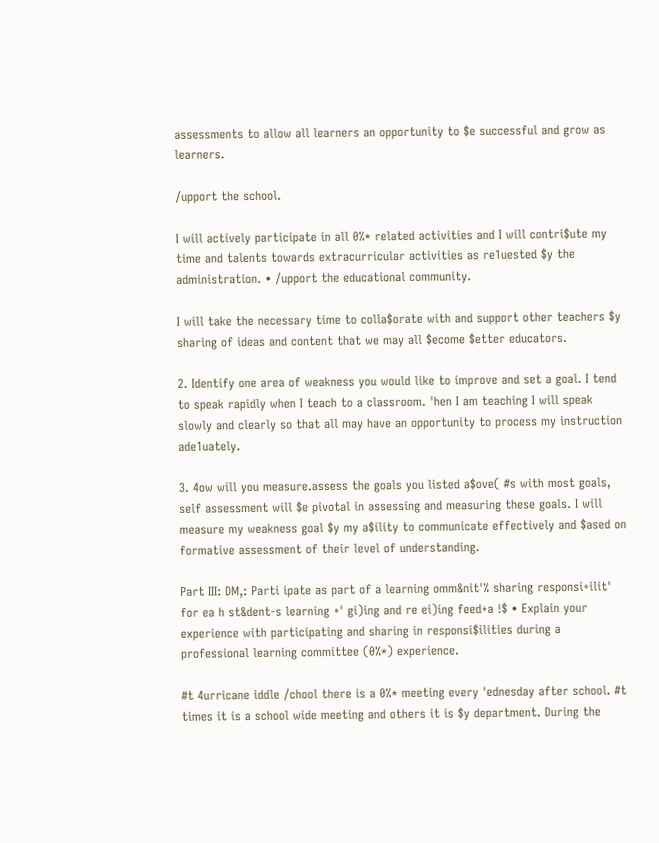assessments to allow all learners an opportunity to $e successful and grow as learners.

/upport the school.

I will actively participate in all 0%* related activities and I will contri$ute my time and talents towards extracurricular activities as re1uested $y the administration. • /upport the educational community.

I will take the necessary time to colla$orate with and support other teachers $y sharing of ideas and content that we may all $ecome $etter educators.

2. Identify one area of weakness you would like to improve and set a goal. I tend to speak rapidly when I teach to a classroom. 'hen I am teaching I will speak slowly and clearly so that all may have an opportunity to process my instruction ade1uately.

3. 4ow will you measure.assess the goals you listed a$ove( #s with most goals, self assessment will $e pivotal in assessing and measuring these goals. I will measure my weakness goal $y my a$ility to communicate effectively and $ased on formative assessment of their level of understanding.

Part III: DM,: Parti ipate as part of a learning omm&nit'% sharing responsi+ilit' for ea h st&dent-s learning +' gi)ing and re ei)ing feed+a !$ • Explain your experience with participating and sharing in responsi$ilities during a professional learning committee (0%*) experience.

#t 4urricane iddle /chool there is a 0%* meeting every 'ednesday after school. #t times it is a school wide meeting and others it is $y department. During the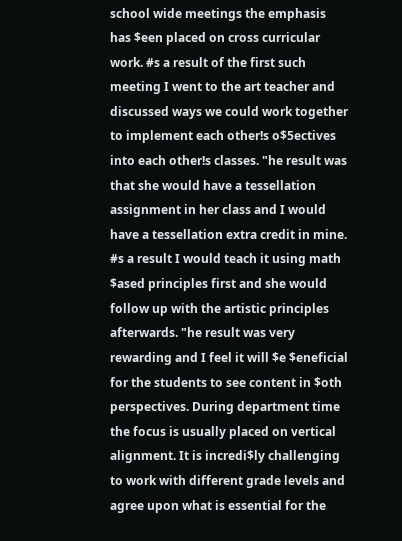school wide meetings the emphasis has $een placed on cross curricular work. #s a result of the first such meeting I went to the art teacher and discussed ways we could work together to implement each other!s o$5ectives into each other!s classes. "he result was that she would have a tessellation assignment in her class and I would have a tessellation extra credit in mine. #s a result I would teach it using math $ased principles first and she would follow up with the artistic principles afterwards. "he result was very rewarding and I feel it will $e $eneficial for the students to see content in $oth perspectives. During department time the focus is usually placed on vertical alignment. It is incredi$ly challenging to work with different grade levels and agree upon what is essential for the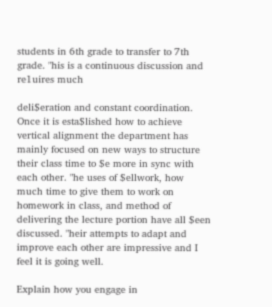students in 6th grade to transfer to 7th grade. "his is a continuous discussion and re1uires much

deli$eration and constant coordination. Once it is esta$lished how to achieve vertical alignment the department has mainly focused on new ways to structure their class time to $e more in sync with each other. "he uses of $ellwork, how much time to give them to work on homework in class, and method of delivering the lecture portion have all $een discussed. "heir attempts to adapt and improve each other are impressive and I feel it is going well.

Explain how you engage in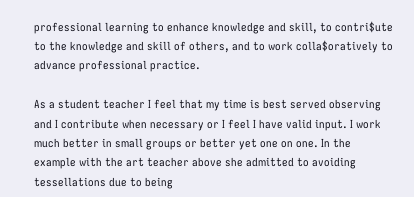professional learning to enhance knowledge and skill, to contri$ute to the knowledge and skill of others, and to work colla$oratively to advance professional practice.

As a student teacher I feel that my time is best served observing and I contribute when necessary or I feel I have valid input. I work much better in small groups or better yet one on one. In the example with the art teacher above she admitted to avoiding tessellations due to being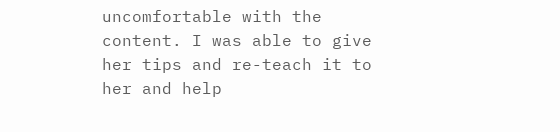uncomfortable with the content. I was able to give her tips and re-teach it to her and help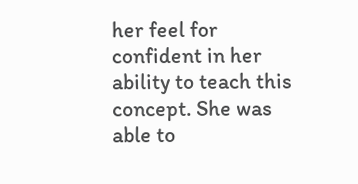her feel for confident in her ability to teach this concept. She was able to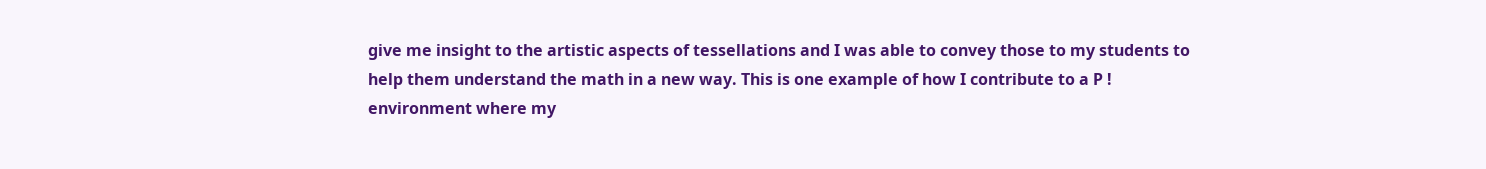give me insight to the artistic aspects of tessellations and I was able to convey those to my students to help them understand the math in a new way. This is one example of how I contribute to a P ! environment where my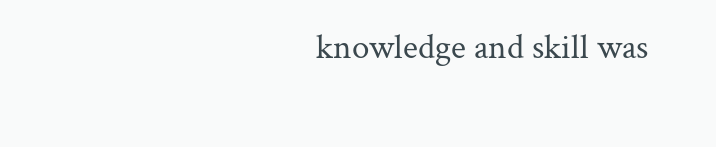knowledge and skill was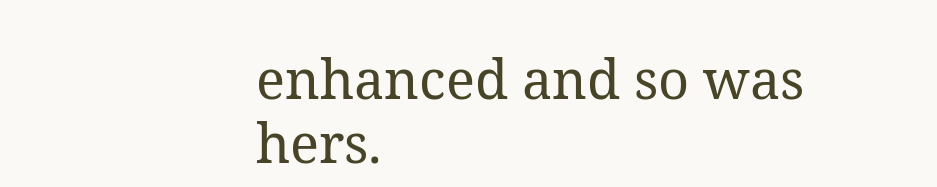enhanced and so was hers.